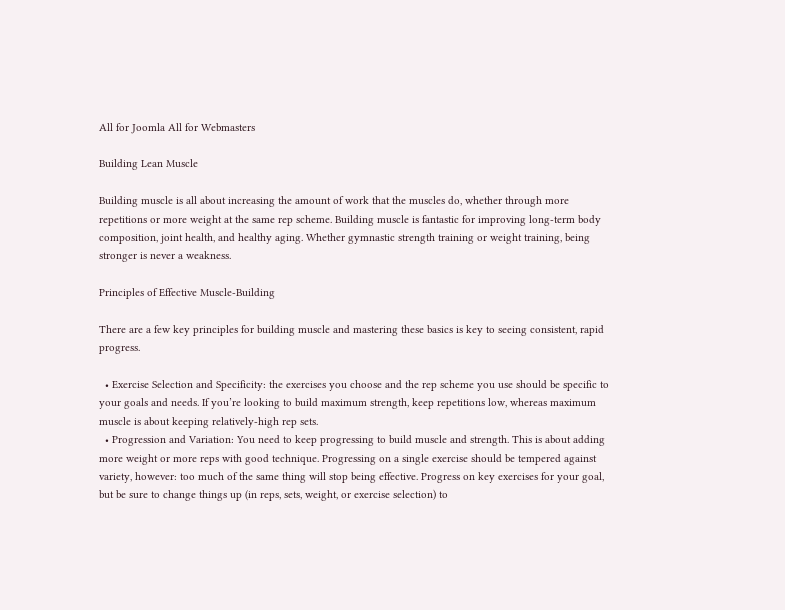All for Joomla All for Webmasters

Building Lean Muscle

Building muscle is all about increasing the amount of work that the muscles do, whether through more repetitions or more weight at the same rep scheme. Building muscle is fantastic for improving long-term body composition, joint health, and healthy aging. Whether gymnastic strength training or weight training, being stronger is never a weakness.

Principles of Effective Muscle-Building

There are a few key principles for building muscle and mastering these basics is key to seeing consistent, rapid progress.

  • Exercise Selection and Specificity: the exercises you choose and the rep scheme you use should be specific to your goals and needs. If you’re looking to build maximum strength, keep repetitions low, whereas maximum muscle is about keeping relatively-high rep sets.
  • Progression and Variation: You need to keep progressing to build muscle and strength. This is about adding more weight or more reps with good technique. Progressing on a single exercise should be tempered against variety, however: too much of the same thing will stop being effective. Progress on key exercises for your goal, but be sure to change things up (in reps, sets, weight, or exercise selection) to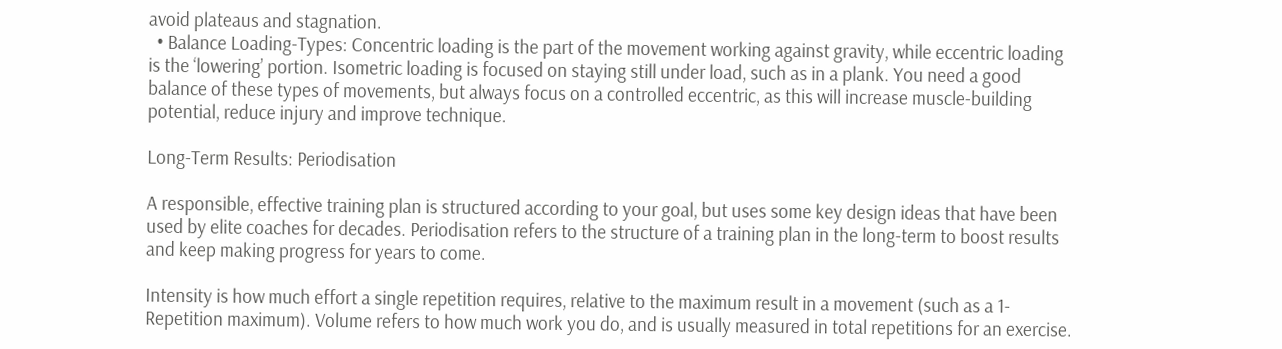avoid plateaus and stagnation.
  • Balance Loading-Types: Concentric loading is the part of the movement working against gravity, while eccentric loading is the ‘lowering’ portion. Isometric loading is focused on staying still under load, such as in a plank. You need a good balance of these types of movements, but always focus on a controlled eccentric, as this will increase muscle-building potential, reduce injury and improve technique.

Long-Term Results: Periodisation

A responsible, effective training plan is structured according to your goal, but uses some key design ideas that have been used by elite coaches for decades. Periodisation refers to the structure of a training plan in the long-term to boost results and keep making progress for years to come.

Intensity is how much effort a single repetition requires, relative to the maximum result in a movement (such as a 1-Repetition maximum). Volume refers to how much work you do, and is usually measured in total repetitions for an exercise.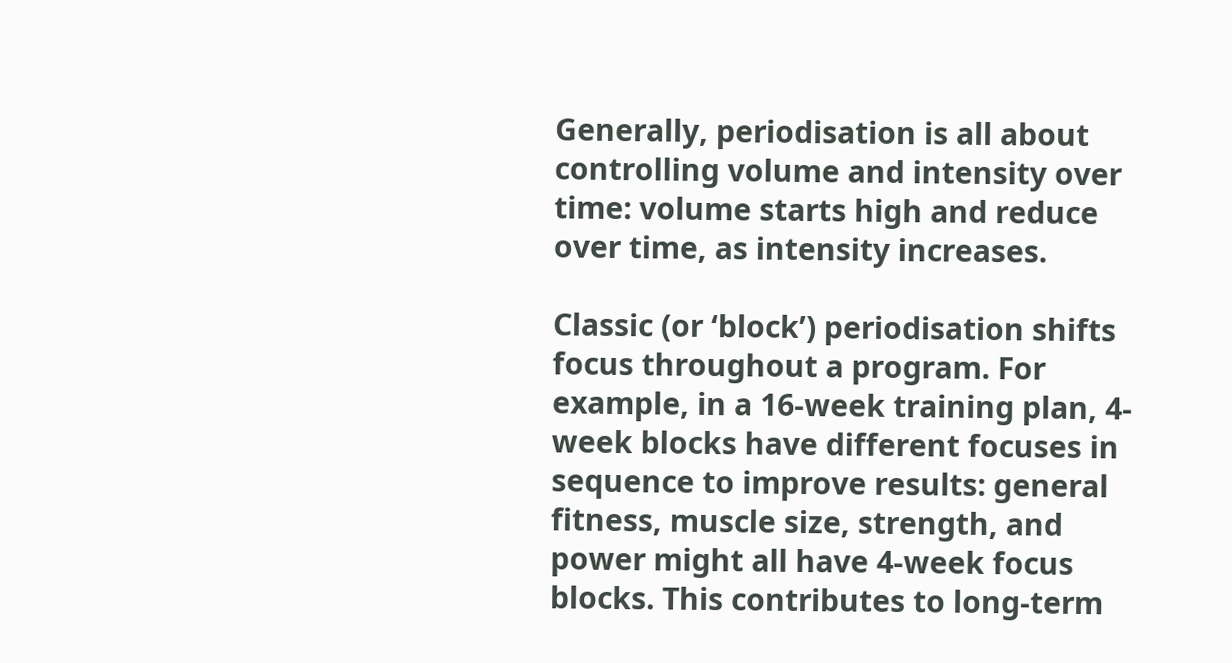Generally, periodisation is all about controlling volume and intensity over time: volume starts high and reduce over time, as intensity increases.

Classic (or ‘block’) periodisation shifts focus throughout a program. For example, in a 16-week training plan, 4-week blocks have different focuses in sequence to improve results: general fitness, muscle size, strength, and power might all have 4-week focus blocks. This contributes to long-term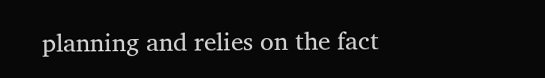planning and relies on the fact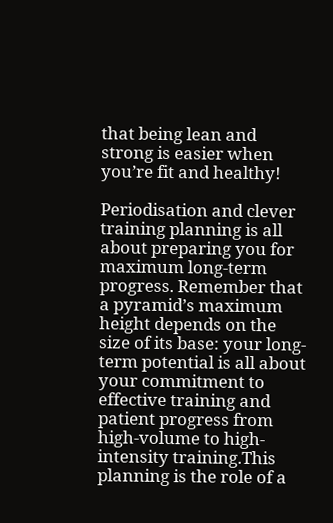that being lean and strong is easier when you’re fit and healthy!

Periodisation and clever training planning is all about preparing you for maximum long-term progress. Remember that a pyramid’s maximum height depends on the size of its base: your long-term potential is all about your commitment to effective training and patient progress from high-volume to high-intensity training.This planning is the role of a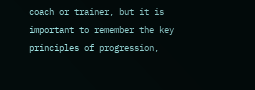coach or trainer, but it is important to remember the key principles of progression,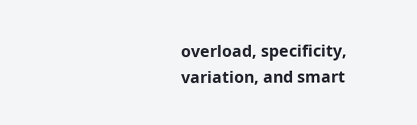overload, specificity, variation, and smart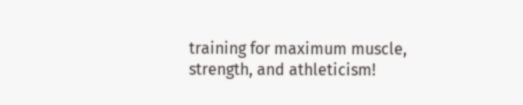training for maximum muscle, strength, and athleticism!